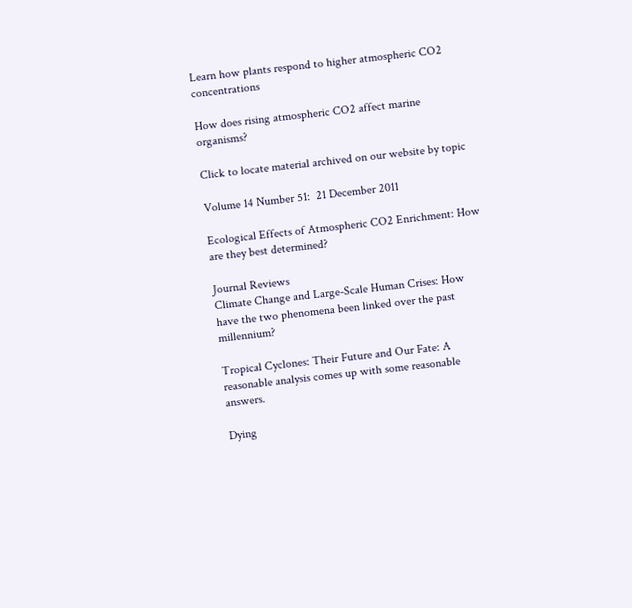Learn how plants respond to higher atmospheric CO2 concentrations

How does rising atmospheric CO2 affect marine organisms?

Click to locate material archived on our website by topic

Volume 14 Number 51:  21 December 2011

Ecological Effects of Atmospheric CO2 Enrichment: How are they best determined?

Journal Reviews
Climate Change and Large-Scale Human Crises: How have the two phenomena been linked over the past millennium?

Tropical Cyclones: Their Future and Our Fate: A reasonable analysis comes up with some reasonable answers.

Dying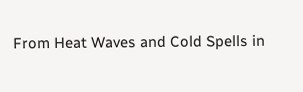From Heat Waves and Cold Spells in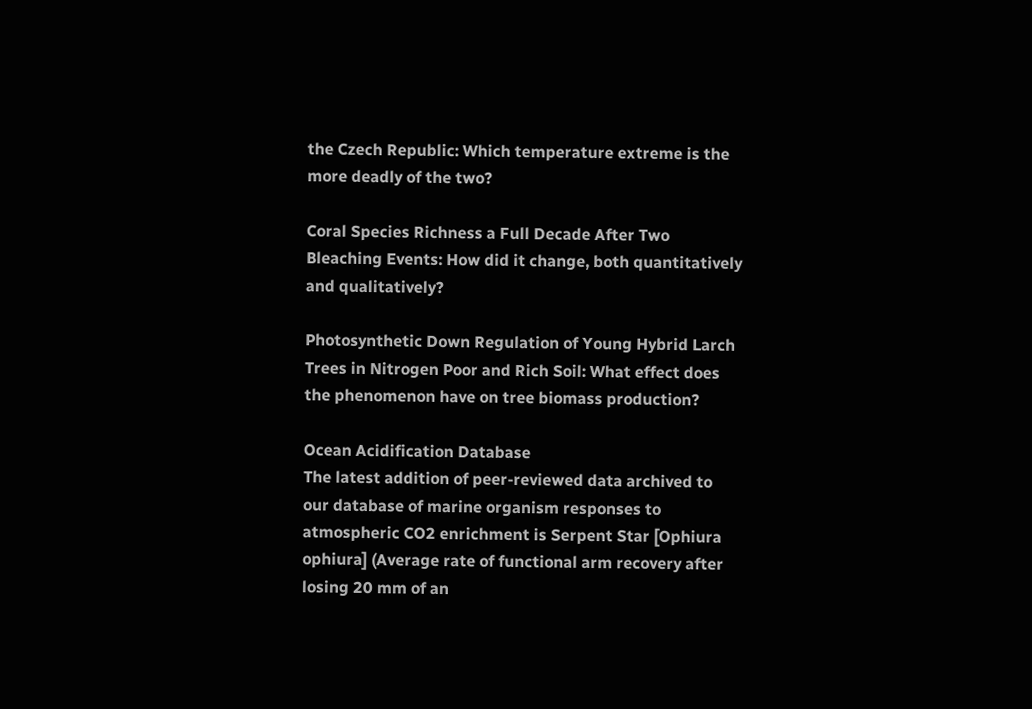the Czech Republic: Which temperature extreme is the more deadly of the two?

Coral Species Richness a Full Decade After Two Bleaching Events: How did it change, both quantitatively and qualitatively?

Photosynthetic Down Regulation of Young Hybrid Larch Trees in Nitrogen Poor and Rich Soil: What effect does the phenomenon have on tree biomass production?

Ocean Acidification Database
The latest addition of peer-reviewed data archived to our database of marine organism responses to atmospheric CO2 enrichment is Serpent Star [Ophiura ophiura] (Average rate of functional arm recovery after losing 20 mm of an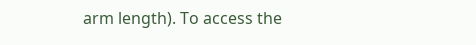arm length). To access the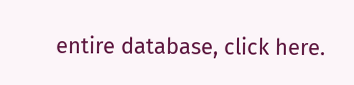entire database, click here.